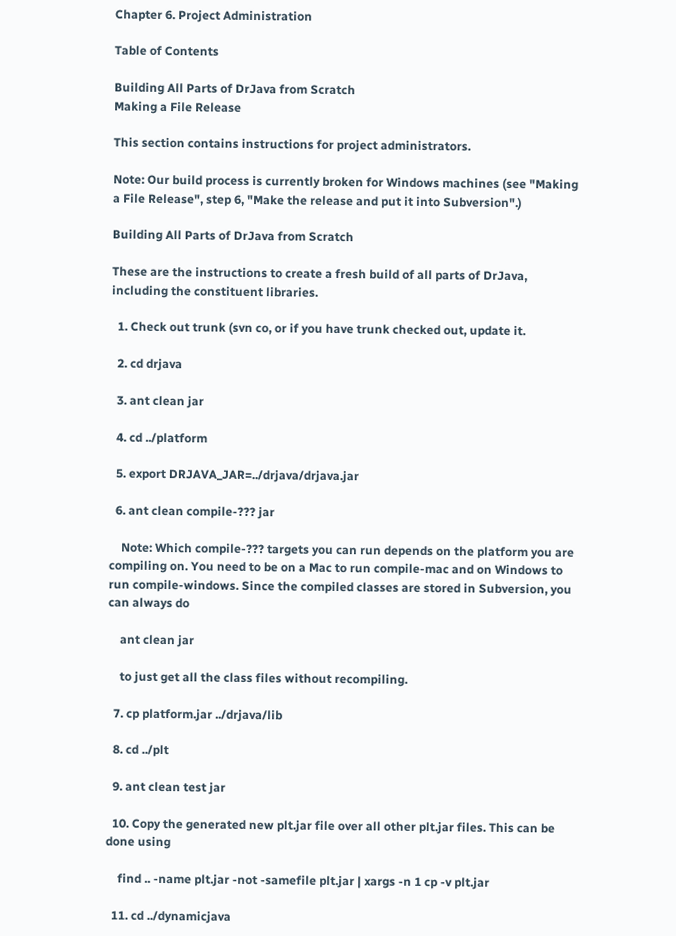Chapter 6. Project Administration

Table of Contents

Building All Parts of DrJava from Scratch
Making a File Release

This section contains instructions for project administrators.

Note: Our build process is currently broken for Windows machines (see "Making a File Release", step 6, "Make the release and put it into Subversion".)

Building All Parts of DrJava from Scratch

These are the instructions to create a fresh build of all parts of DrJava, including the constituent libraries.

  1. Check out trunk (svn co, or if you have trunk checked out, update it.

  2. cd drjava

  3. ant clean jar

  4. cd ../platform

  5. export DRJAVA_JAR=../drjava/drjava.jar

  6. ant clean compile-??? jar

    Note: Which compile-??? targets you can run depends on the platform you are compiling on. You need to be on a Mac to run compile-mac and on Windows to run compile-windows. Since the compiled classes are stored in Subversion, you can always do

    ant clean jar

    to just get all the class files without recompiling.

  7. cp platform.jar ../drjava/lib

  8. cd ../plt

  9. ant clean test jar

  10. Copy the generated new plt.jar file over all other plt.jar files. This can be done using

    find .. -name plt.jar -not -samefile plt.jar | xargs -n 1 cp -v plt.jar

  11. cd ../dynamicjava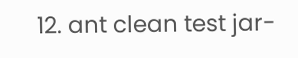12. ant clean test jar-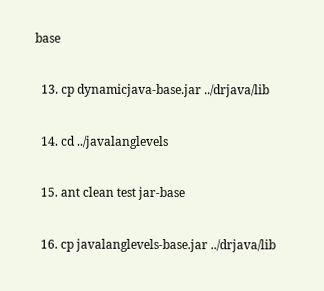base

  13. cp dynamicjava-base.jar ../drjava/lib

  14. cd ../javalanglevels

  15. ant clean test jar-base

  16. cp javalanglevels-base.jar ../drjava/lib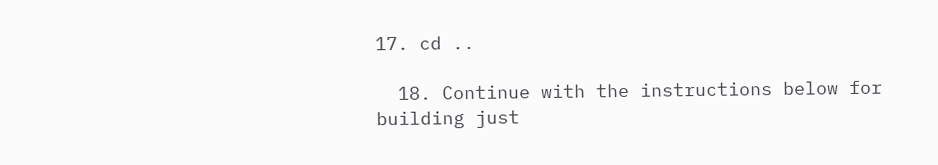17. cd ..

  18. Continue with the instructions below for building just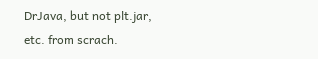DrJava, but not plt.jar, etc. from scrach.